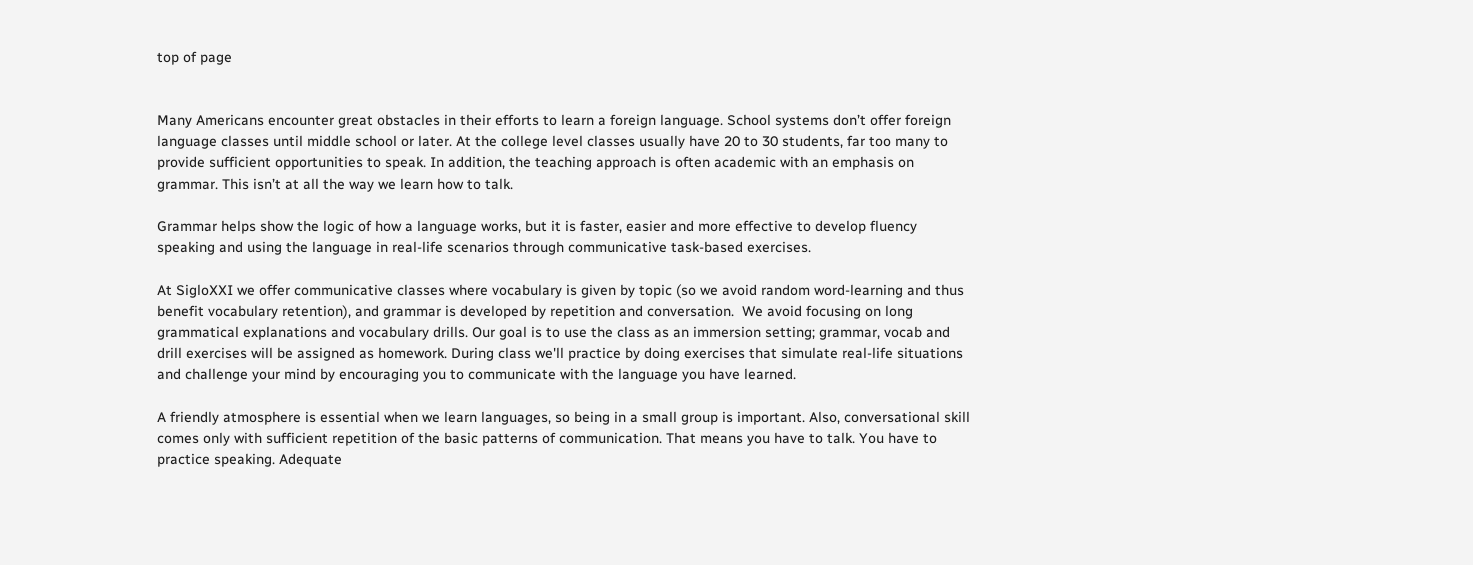top of page


Many Americans encounter great obstacles in their efforts to learn a foreign language. School systems don’t offer foreign language classes until middle school or later. At the college level classes usually have 20 to 30 students, far too many to provide sufficient opportunities to speak. In addition, the teaching approach is often academic with an emphasis on grammar. This isn’t at all the way we learn how to talk.

Grammar helps show the logic of how a language works, but it is faster, easier and more effective to develop fluency speaking and using the language in real-life scenarios through communicative task-based exercises.

At SigloXXI we offer communicative classes where vocabulary is given by topic (so we avoid random word-learning and thus benefit vocabulary retention), and grammar is developed by repetition and conversation.  We avoid focusing on long grammatical explanations and vocabulary drills. Our goal is to use the class as an immersion setting; grammar, vocab and drill exercises will be assigned as homework. During class we'll practice by doing exercises that simulate real-life situations and challenge your mind by encouraging you to communicate with the language you have learned.

A friendly atmosphere is essential when we learn languages, so being in a small group is important. Also, conversational skill comes only with sufficient repetition of the basic patterns of communication. That means you have to talk. You have to practice speaking. Adequate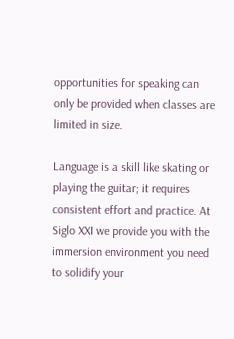opportunities for speaking can only be provided when classes are limited in size.

Language is a skill like skating or playing the guitar; it requires consistent effort and practice. At Siglo XXI we provide you with the immersion environment you need to solidify your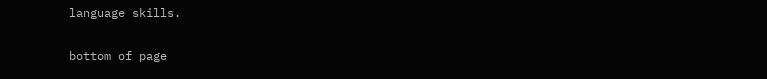language skills.

bottom of page